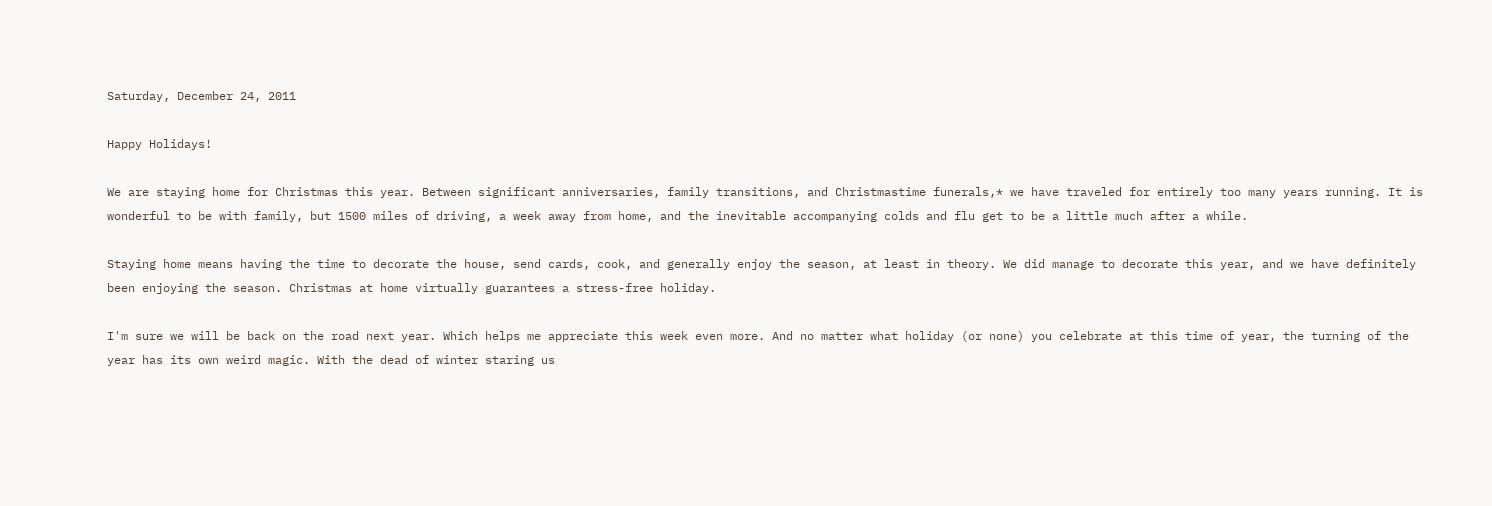Saturday, December 24, 2011

Happy Holidays!

We are staying home for Christmas this year. Between significant anniversaries, family transitions, and Christmastime funerals,* we have traveled for entirely too many years running. It is wonderful to be with family, but 1500 miles of driving, a week away from home, and the inevitable accompanying colds and flu get to be a little much after a while.

Staying home means having the time to decorate the house, send cards, cook, and generally enjoy the season, at least in theory. We did manage to decorate this year, and we have definitely been enjoying the season. Christmas at home virtually guarantees a stress-free holiday.

I'm sure we will be back on the road next year. Which helps me appreciate this week even more. And no matter what holiday (or none) you celebrate at this time of year, the turning of the year has its own weird magic. With the dead of winter staring us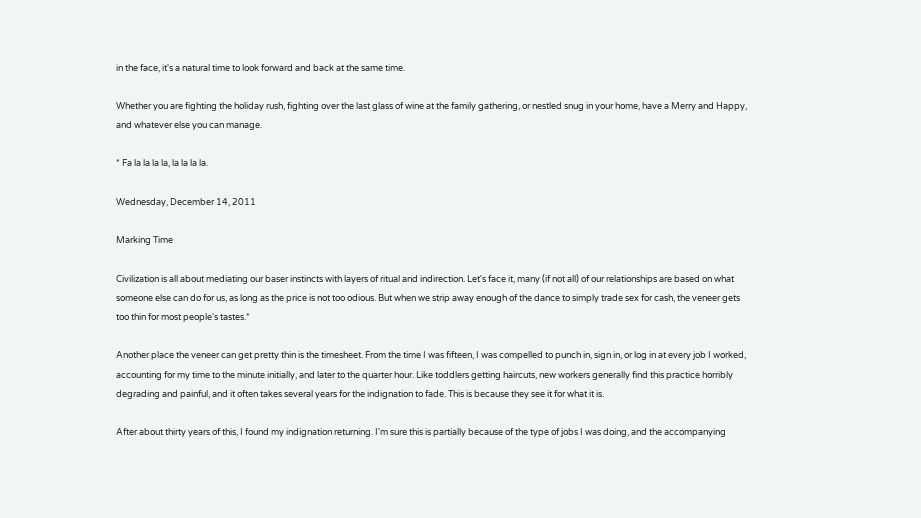in the face, it's a natural time to look forward and back at the same time.

Whether you are fighting the holiday rush, fighting over the last glass of wine at the family gathering, or nestled snug in your home, have a Merry and Happy, and whatever else you can manage.

* Fa la la la la, la la la la.

Wednesday, December 14, 2011

Marking Time

Civilization is all about mediating our baser instincts with layers of ritual and indirection. Let's face it, many (if not all) of our relationships are based on what someone else can do for us, as long as the price is not too odious. But when we strip away enough of the dance to simply trade sex for cash, the veneer gets too thin for most people's tastes.*

Another place the veneer can get pretty thin is the timesheet. From the time I was fifteen, I was compelled to punch in, sign in, or log in at every job I worked, accounting for my time to the minute initially, and later to the quarter hour. Like toddlers getting haircuts, new workers generally find this practice horribly degrading and painful, and it often takes several years for the indignation to fade. This is because they see it for what it is.

After about thirty years of this, I found my indignation returning. I'm sure this is partially because of the type of jobs I was doing, and the accompanying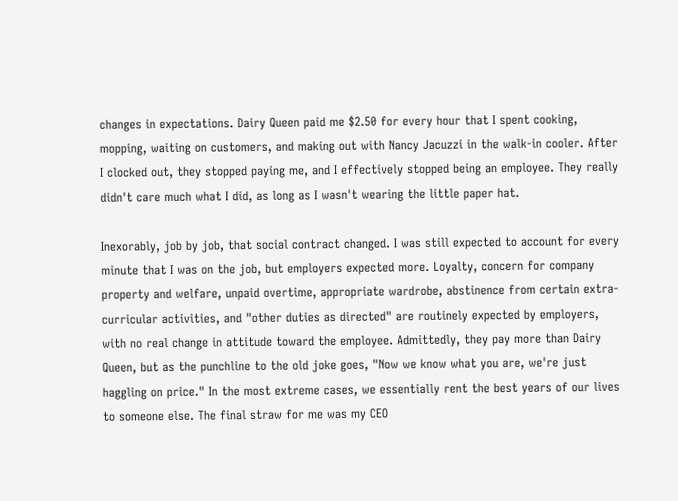changes in expectations. Dairy Queen paid me $2.50 for every hour that I spent cooking, mopping, waiting on customers, and making out with Nancy Jacuzzi in the walk-in cooler. After I clocked out, they stopped paying me, and I effectively stopped being an employee. They really didn't care much what I did, as long as I wasn't wearing the little paper hat.

Inexorably, job by job, that social contract changed. I was still expected to account for every minute that I was on the job, but employers expected more. Loyalty, concern for company property and welfare, unpaid overtime, appropriate wardrobe, abstinence from certain extra-curricular activities, and "other duties as directed" are routinely expected by employers, with no real change in attitude toward the employee. Admittedly, they pay more than Dairy Queen, but as the punchline to the old joke goes, "Now we know what you are, we're just haggling on price." In the most extreme cases, we essentially rent the best years of our lives to someone else. The final straw for me was my CEO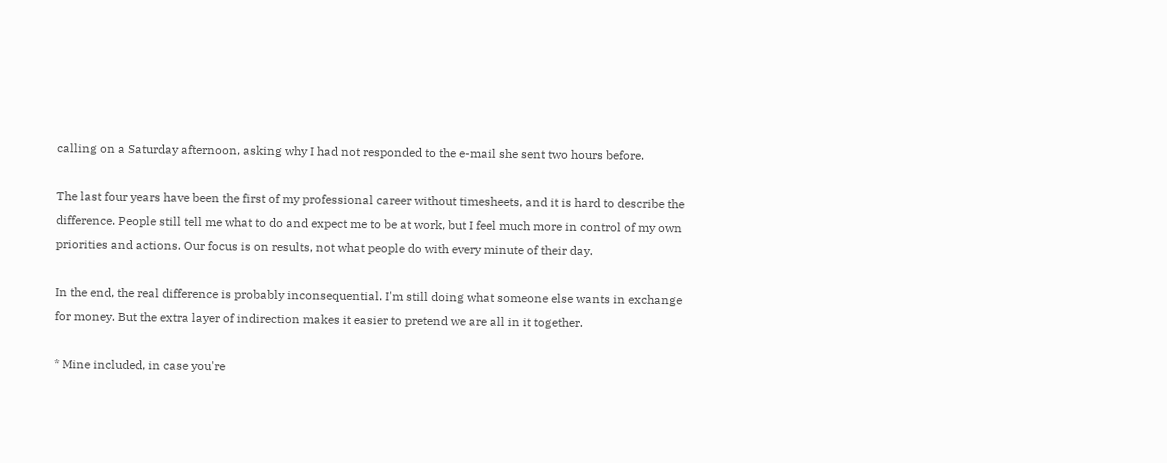calling on a Saturday afternoon, asking why I had not responded to the e-mail she sent two hours before.

The last four years have been the first of my professional career without timesheets, and it is hard to describe the difference. People still tell me what to do and expect me to be at work, but I feel much more in control of my own priorities and actions. Our focus is on results, not what people do with every minute of their day.

In the end, the real difference is probably inconsequential. I'm still doing what someone else wants in exchange for money. But the extra layer of indirection makes it easier to pretend we are all in it together.

* Mine included, in case you're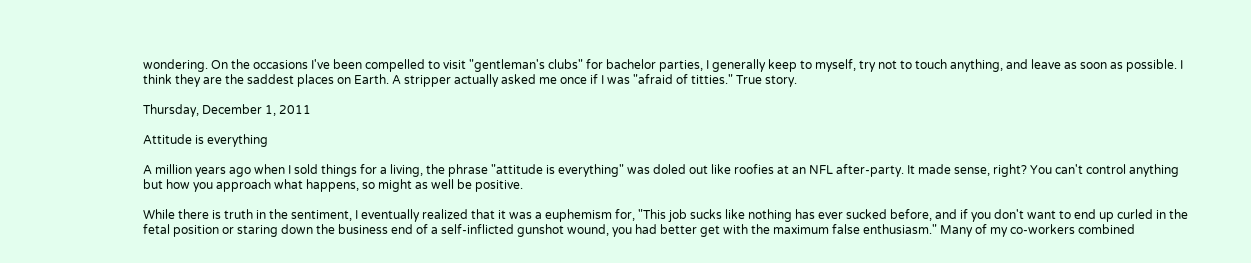wondering. On the occasions I've been compelled to visit "gentleman's clubs" for bachelor parties, I generally keep to myself, try not to touch anything, and leave as soon as possible. I think they are the saddest places on Earth. A stripper actually asked me once if I was "afraid of titties." True story.

Thursday, December 1, 2011

Attitude is everything

A million years ago when I sold things for a living, the phrase "attitude is everything" was doled out like roofies at an NFL after-party. It made sense, right? You can't control anything but how you approach what happens, so might as well be positive.

While there is truth in the sentiment, I eventually realized that it was a euphemism for, "This job sucks like nothing has ever sucked before, and if you don't want to end up curled in the fetal position or staring down the business end of a self-inflicted gunshot wound, you had better get with the maximum false enthusiasm." Many of my co-workers combined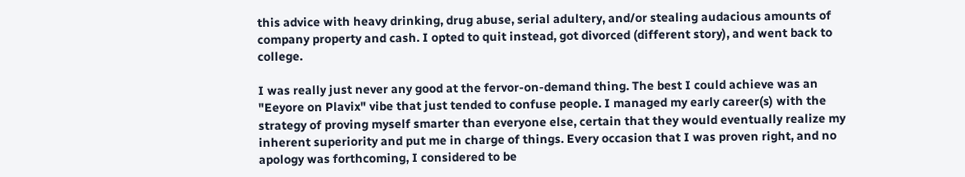this advice with heavy drinking, drug abuse, serial adultery, and/or stealing audacious amounts of company property and cash. I opted to quit instead, got divorced (different story), and went back to college.

I was really just never any good at the fervor-on-demand thing. The best I could achieve was an "Eeyore on Plavix" vibe that just tended to confuse people. I managed my early career(s) with the strategy of proving myself smarter than everyone else, certain that they would eventually realize my inherent superiority and put me in charge of things. Every occasion that I was proven right, and no apology was forthcoming, I considered to be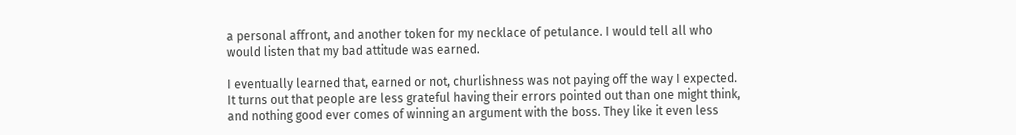a personal affront, and another token for my necklace of petulance. I would tell all who would listen that my bad attitude was earned.

I eventually learned that, earned or not, churlishness was not paying off the way I expected. It turns out that people are less grateful having their errors pointed out than one might think, and nothing good ever comes of winning an argument with the boss. They like it even less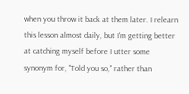when you throw it back at them later. I relearn this lesson almost daily, but I'm getting better at catching myself before I utter some synonym for, "Told you so," rather than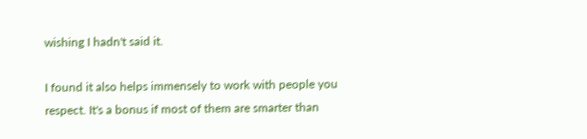wishing I hadn't said it.

I found it also helps immensely to work with people you respect. It's a bonus if most of them are smarter than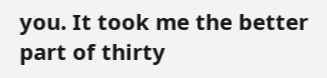you. It took me the better part of thirty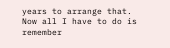years to arrange that. Now all I have to do is remember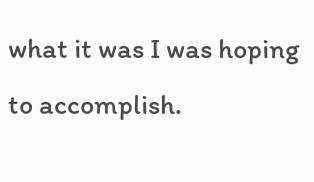what it was I was hoping to accomplish.